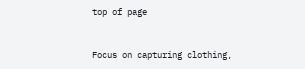top of page


Focus on capturing clothing,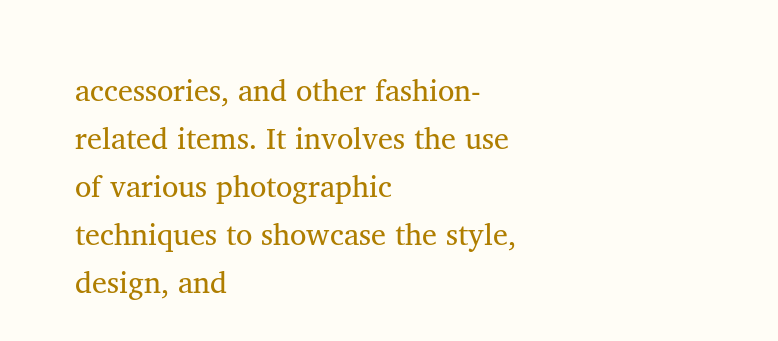accessories, and other fashion-related items. It involves the use of various photographic techniques to showcase the style, design, and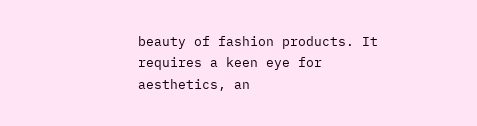beauty of fashion products. It requires a keen eye for aesthetics, an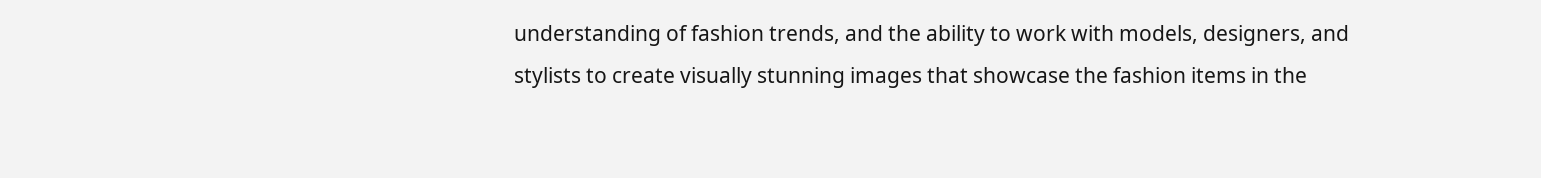understanding of fashion trends, and the ability to work with models, designers, and stylists to create visually stunning images that showcase the fashion items in the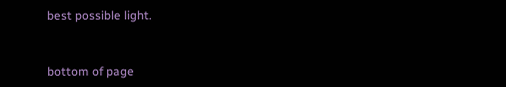best possible light.


bottom of page